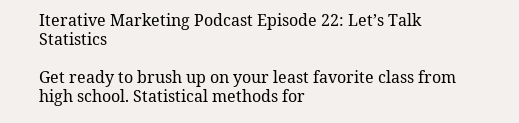Iterative Marketing Podcast Episode 22: Let’s Talk Statistics

Get ready to brush up on your least favorite class from high school. Statistical methods for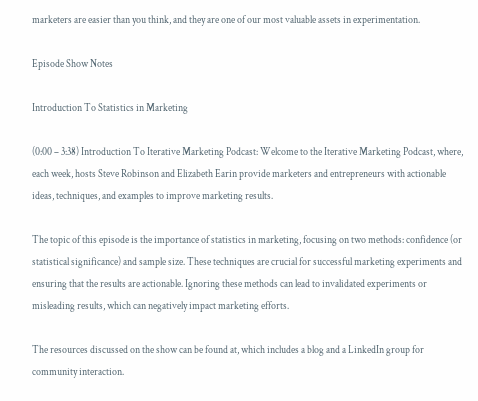marketers are easier than you think, and they are one of our most valuable assets in experimentation.

Episode Show Notes

Introduction To Statistics in Marketing

(0:00 – 3:38) Introduction To Iterative Marketing Podcast: Welcome to the Iterative Marketing Podcast, where, each week, hosts Steve Robinson and Elizabeth Earin provide marketers and entrepreneurs with actionable ideas, techniques, and examples to improve marketing results.

The topic of this episode is the importance of statistics in marketing, focusing on two methods: confidence (or statistical significance) and sample size. These techniques are crucial for successful marketing experiments and ensuring that the results are actionable. Ignoring these methods can lead to invalidated experiments or misleading results, which can negatively impact marketing efforts.

The resources discussed on the show can be found at, which includes a blog and a LinkedIn group for community interaction.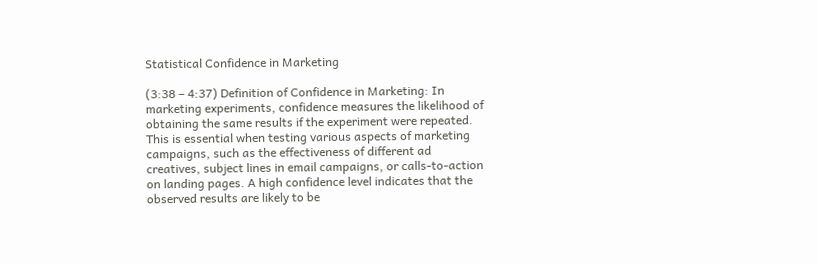Statistical Confidence in Marketing

(3:38 – 4:37) Definition of Confidence in Marketing: In marketing experiments, confidence measures the likelihood of obtaining the same results if the experiment were repeated. This is essential when testing various aspects of marketing campaigns, such as the effectiveness of different ad creatives, subject lines in email campaigns, or calls-to-action on landing pages. A high confidence level indicates that the observed results are likely to be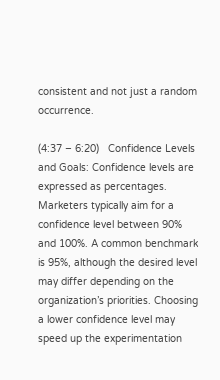consistent and not just a random occurrence.

(4:37 – 6:20)   Confidence Levels and Goals: Confidence levels are expressed as percentages. Marketers typically aim for a confidence level between 90% and 100%. A common benchmark is 95%, although the desired level may differ depending on the organization’s priorities. Choosing a lower confidence level may speed up the experimentation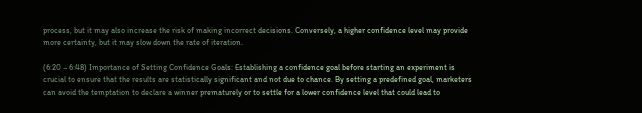process, but it may also increase the risk of making incorrect decisions. Conversely, a higher confidence level may provide more certainty, but it may slow down the rate of iteration.

(6:20 – 6:48) Importance of Setting Confidence Goals: Establishing a confidence goal before starting an experiment is crucial to ensure that the results are statistically significant and not due to chance. By setting a predefined goal, marketers can avoid the temptation to declare a winner prematurely or to settle for a lower confidence level that could lead to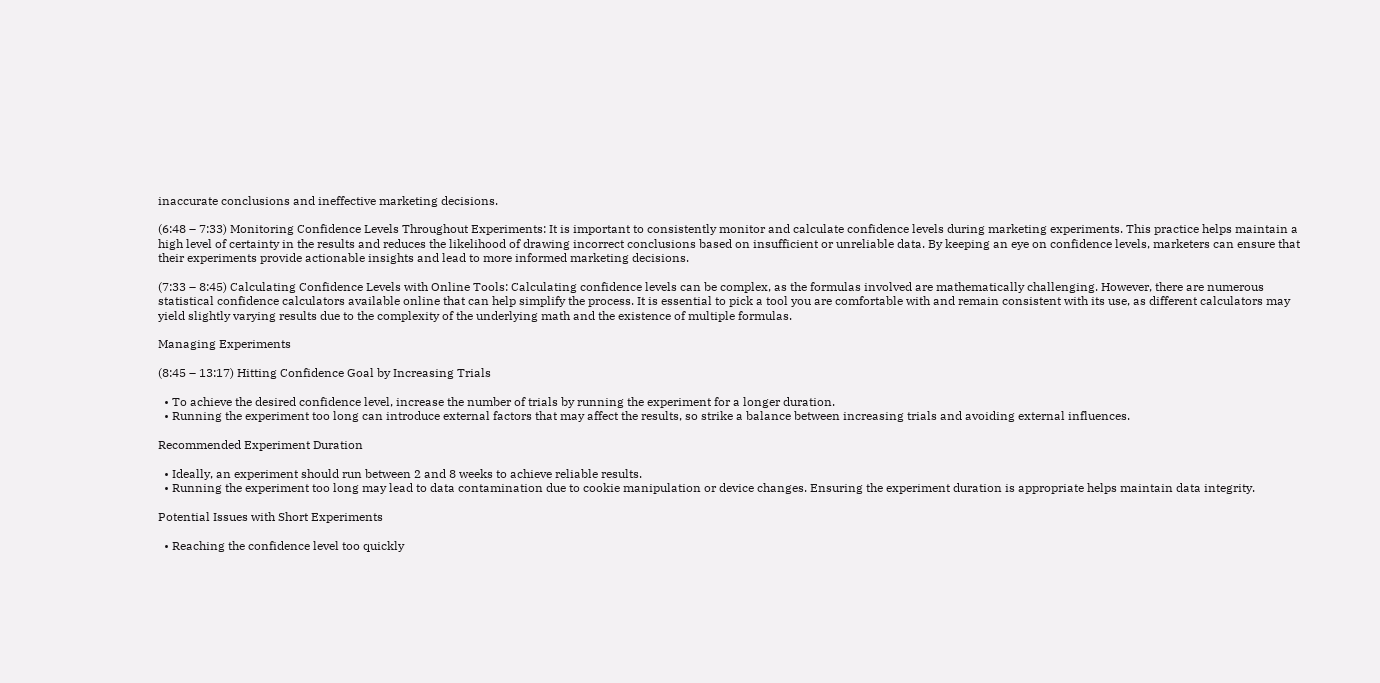inaccurate conclusions and ineffective marketing decisions.

(6:48 – 7:33) Monitoring Confidence Levels Throughout Experiments: It is important to consistently monitor and calculate confidence levels during marketing experiments. This practice helps maintain a high level of certainty in the results and reduces the likelihood of drawing incorrect conclusions based on insufficient or unreliable data. By keeping an eye on confidence levels, marketers can ensure that their experiments provide actionable insights and lead to more informed marketing decisions.

(7:33 – 8:45) Calculating Confidence Levels with Online Tools: Calculating confidence levels can be complex, as the formulas involved are mathematically challenging. However, there are numerous statistical confidence calculators available online that can help simplify the process. It is essential to pick a tool you are comfortable with and remain consistent with its use, as different calculators may yield slightly varying results due to the complexity of the underlying math and the existence of multiple formulas.

Managing Experiments

(8:45 – 13:17) Hitting Confidence Goal by Increasing Trials

  • To achieve the desired confidence level, increase the number of trials by running the experiment for a longer duration.
  • Running the experiment too long can introduce external factors that may affect the results, so strike a balance between increasing trials and avoiding external influences.

Recommended Experiment Duration

  • Ideally, an experiment should run between 2 and 8 weeks to achieve reliable results.
  • Running the experiment too long may lead to data contamination due to cookie manipulation or device changes. Ensuring the experiment duration is appropriate helps maintain data integrity.

Potential Issues with Short Experiments

  • Reaching the confidence level too quickly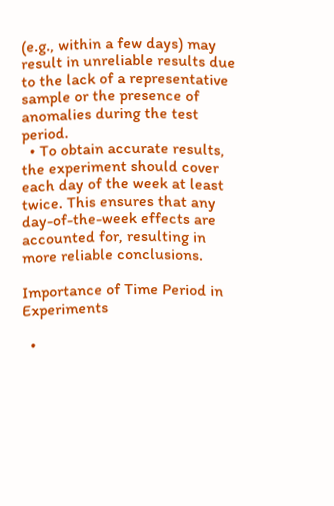(e.g., within a few days) may result in unreliable results due to the lack of a representative sample or the presence of anomalies during the test period.
  • To obtain accurate results, the experiment should cover each day of the week at least twice. This ensures that any day-of-the-week effects are accounted for, resulting in more reliable conclusions.

Importance of Time Period in Experiments

  •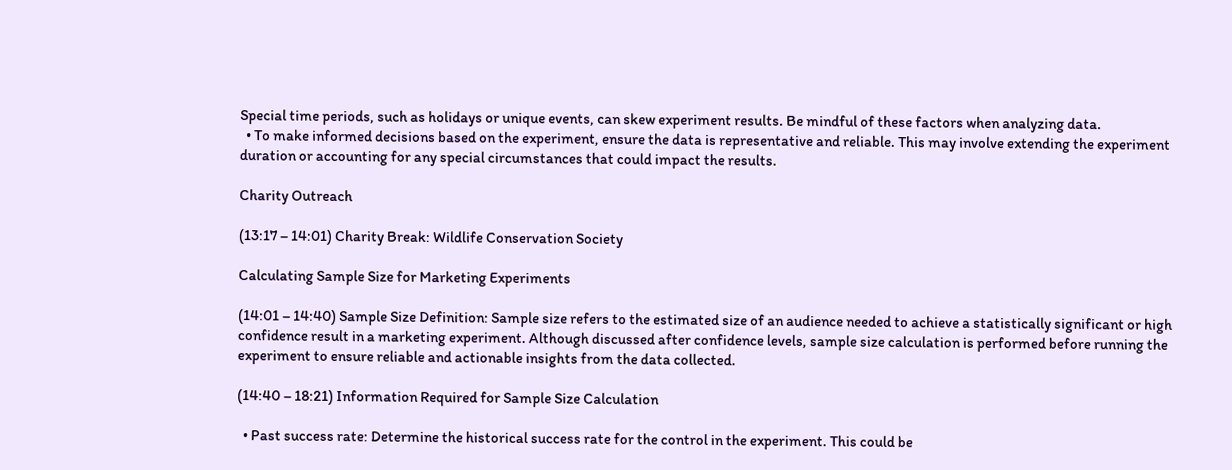Special time periods, such as holidays or unique events, can skew experiment results. Be mindful of these factors when analyzing data.
  • To make informed decisions based on the experiment, ensure the data is representative and reliable. This may involve extending the experiment duration or accounting for any special circumstances that could impact the results.

Charity Outreach

(13:17 – 14:01) Charity Break: Wildlife Conservation Society

Calculating Sample Size for Marketing Experiments

(14:01 – 14:40) Sample Size Definition: Sample size refers to the estimated size of an audience needed to achieve a statistically significant or high confidence result in a marketing experiment. Although discussed after confidence levels, sample size calculation is performed before running the experiment to ensure reliable and actionable insights from the data collected.

(14:40 – 18:21) Information Required for Sample Size Calculation

  • Past success rate: Determine the historical success rate for the control in the experiment. This could be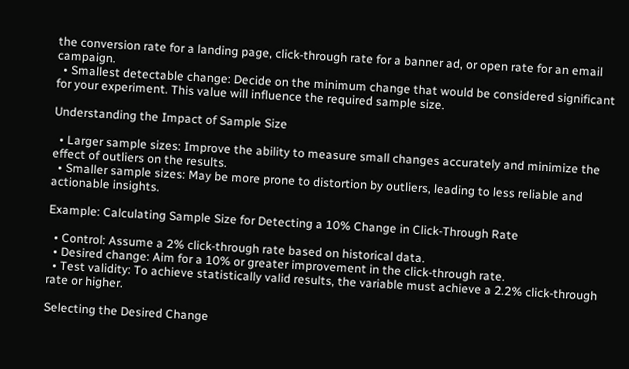the conversion rate for a landing page, click-through rate for a banner ad, or open rate for an email campaign.
  • Smallest detectable change: Decide on the minimum change that would be considered significant for your experiment. This value will influence the required sample size.

Understanding the Impact of Sample Size

  • Larger sample sizes: Improve the ability to measure small changes accurately and minimize the effect of outliers on the results.
  • Smaller sample sizes: May be more prone to distortion by outliers, leading to less reliable and actionable insights.

Example: Calculating Sample Size for Detecting a 10% Change in Click-Through Rate

  • Control: Assume a 2% click-through rate based on historical data.
  • Desired change: Aim for a 10% or greater improvement in the click-through rate.
  • Test validity: To achieve statistically valid results, the variable must achieve a 2.2% click-through rate or higher.

Selecting the Desired Change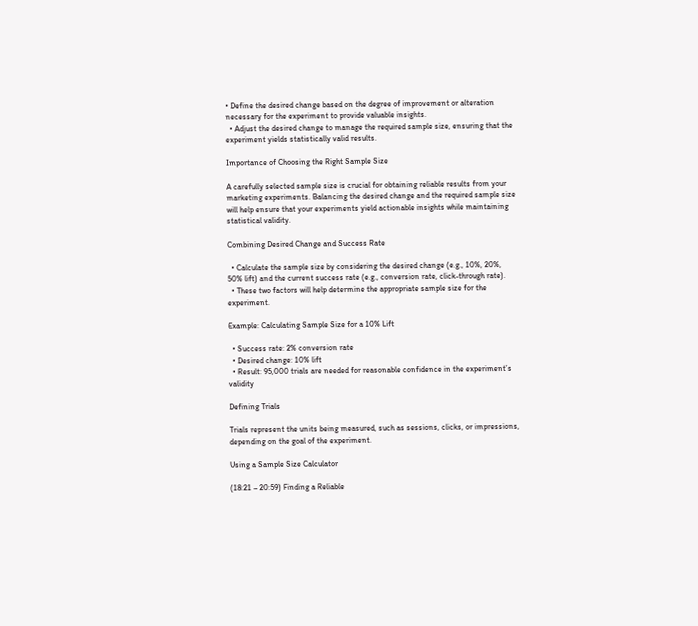• Define the desired change based on the degree of improvement or alteration necessary for the experiment to provide valuable insights.
  • Adjust the desired change to manage the required sample size, ensuring that the experiment yields statistically valid results.

Importance of Choosing the Right Sample Size

A carefully selected sample size is crucial for obtaining reliable results from your marketing experiments. Balancing the desired change and the required sample size will help ensure that your experiments yield actionable insights while maintaining statistical validity.

Combining Desired Change and Success Rate

  • Calculate the sample size by considering the desired change (e.g., 10%, 20%, 50% lift) and the current success rate (e.g., conversion rate, click-through rate).
  • These two factors will help determine the appropriate sample size for the experiment.

Example: Calculating Sample Size for a 10% Lift

  • Success rate: 2% conversion rate
  • Desired change: 10% lift
  • Result: 95,000 trials are needed for reasonable confidence in the experiment’s validity

Defining Trials

Trials represent the units being measured, such as sessions, clicks, or impressions, depending on the goal of the experiment.

Using a Sample Size Calculator

(18:21 – 20:59) Finding a Reliable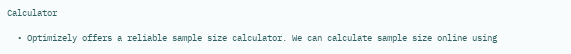Calculator

  • Optimizely offers a reliable sample size calculator. We can calculate sample size online using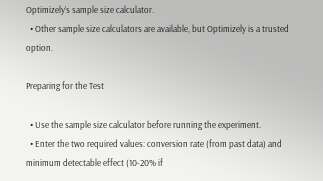Optimizely’s sample size calculator.
  • Other sample size calculators are available, but Optimizely is a trusted option.

Preparing for the Test

  • Use the sample size calculator before running the experiment.
  • Enter the two required values: conversion rate (from past data) and minimum detectable effect (10-20% if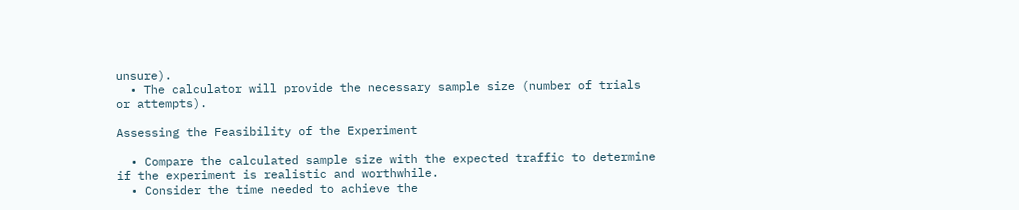unsure).
  • The calculator will provide the necessary sample size (number of trials or attempts).

Assessing the Feasibility of the Experiment

  • Compare the calculated sample size with the expected traffic to determine if the experiment is realistic and worthwhile.
  • Consider the time needed to achieve the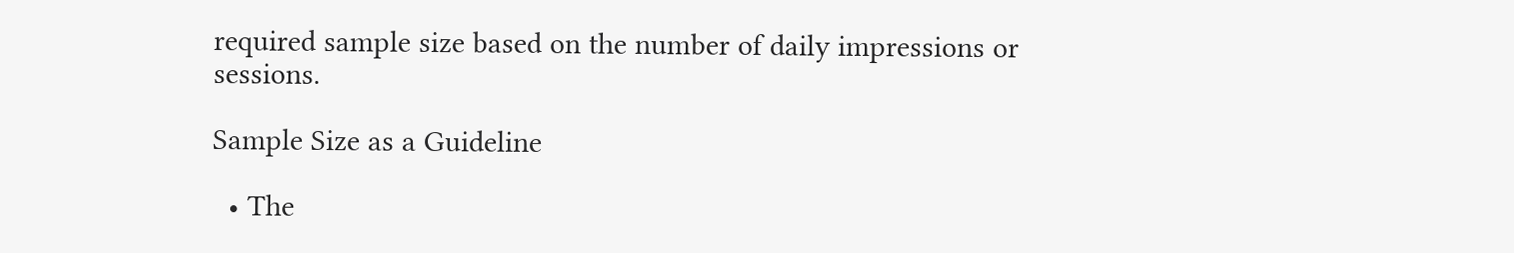required sample size based on the number of daily impressions or sessions.

Sample Size as a Guideline

  • The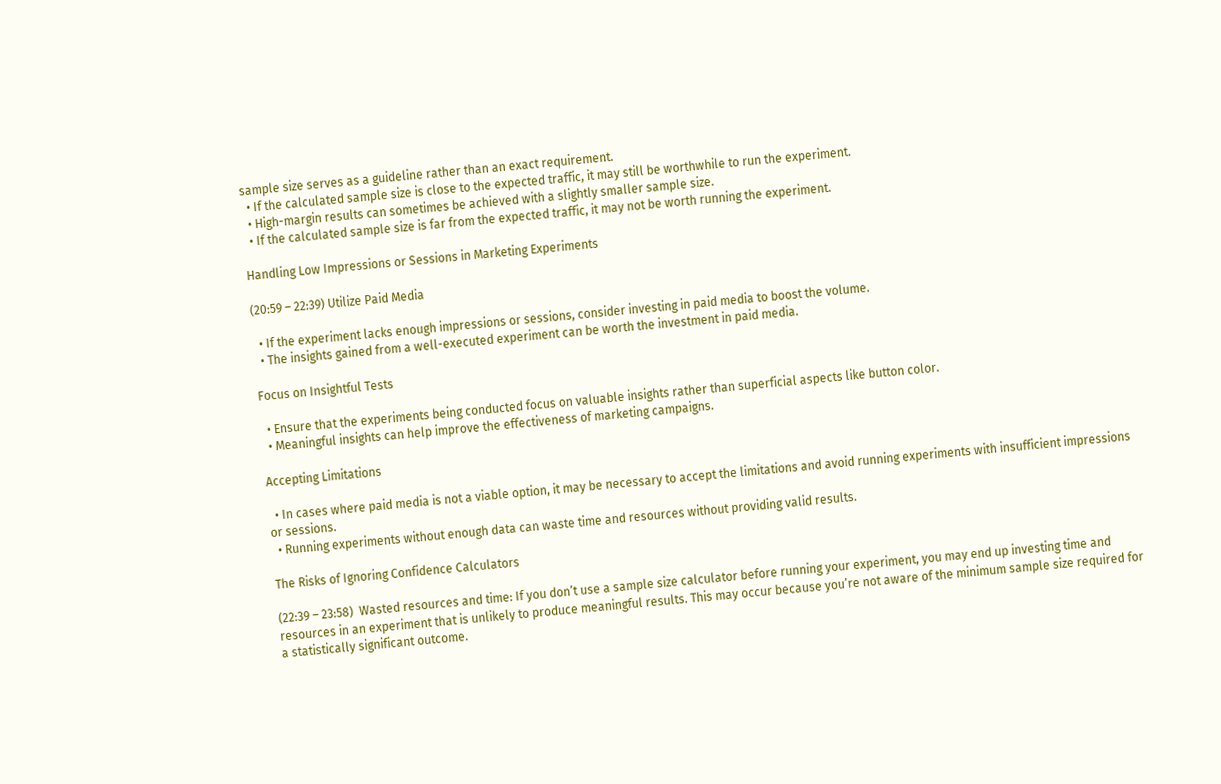sample size serves as a guideline rather than an exact requirement.
  • If the calculated sample size is close to the expected traffic, it may still be worthwhile to run the experiment.
  • High-margin results can sometimes be achieved with a slightly smaller sample size.
  • If the calculated sample size is far from the expected traffic, it may not be worth running the experiment.

Handling Low Impressions or Sessions in Marketing Experiments

(20:59 – 22:39) Utilize Paid Media

  • If the experiment lacks enough impressions or sessions, consider investing in paid media to boost the volume.
  • The insights gained from a well-executed experiment can be worth the investment in paid media.

Focus on Insightful Tests

  • Ensure that the experiments being conducted focus on valuable insights rather than superficial aspects like button color.
  • Meaningful insights can help improve the effectiveness of marketing campaigns.

Accepting Limitations

  • In cases where paid media is not a viable option, it may be necessary to accept the limitations and avoid running experiments with insufficient impressions or sessions.
  • Running experiments without enough data can waste time and resources without providing valid results.

The Risks of Ignoring Confidence Calculators

(22:39 – 23:58)  Wasted resources and time: If you don’t use a sample size calculator before running your experiment, you may end up investing time and resources in an experiment that is unlikely to produce meaningful results. This may occur because you’re not aware of the minimum sample size required for a statistically significant outcome.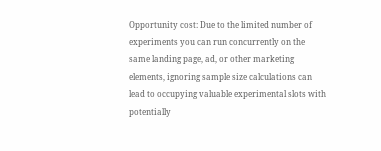Opportunity cost: Due to the limited number of experiments you can run concurrently on the same landing page, ad, or other marketing elements, ignoring sample size calculations can lead to occupying valuable experimental slots with potentially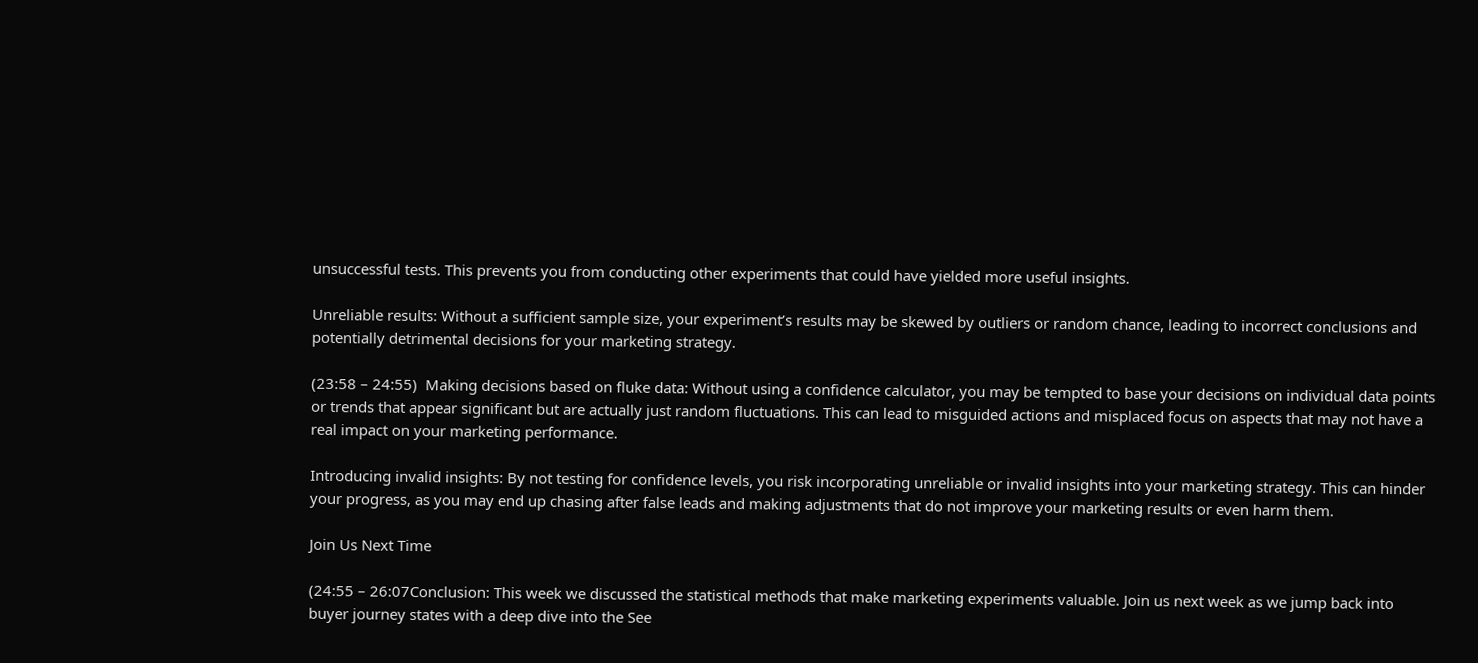unsuccessful tests. This prevents you from conducting other experiments that could have yielded more useful insights.

Unreliable results: Without a sufficient sample size, your experiment’s results may be skewed by outliers or random chance, leading to incorrect conclusions and potentially detrimental decisions for your marketing strategy.

(23:58 – 24:55)  Making decisions based on fluke data: Without using a confidence calculator, you may be tempted to base your decisions on individual data points or trends that appear significant but are actually just random fluctuations. This can lead to misguided actions and misplaced focus on aspects that may not have a real impact on your marketing performance.

Introducing invalid insights: By not testing for confidence levels, you risk incorporating unreliable or invalid insights into your marketing strategy. This can hinder your progress, as you may end up chasing after false leads and making adjustments that do not improve your marketing results or even harm them.

Join Us Next Time

(24:55 – 26:07Conclusion: This week we discussed the statistical methods that make marketing experiments valuable. Join us next week as we jump back into buyer journey states with a deep dive into the See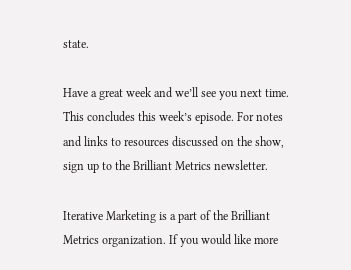state.

Have a great week and we’ll see you next time. This concludes this week’s episode. For notes and links to resources discussed on the show, sign up to the Brilliant Metrics newsletter.

Iterative Marketing is a part of the Brilliant Metrics organization. If you would like more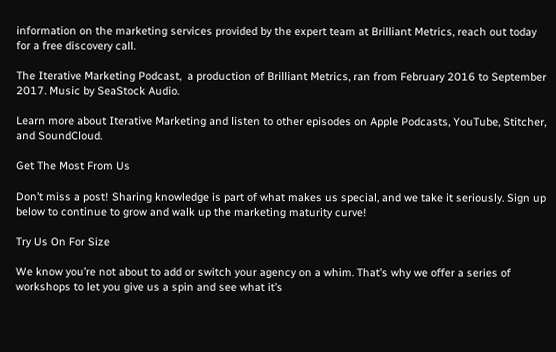information on the marketing services provided by the expert team at Brilliant Metrics, reach out today for a free discovery call.

The Iterative Marketing Podcast,  a production of Brilliant Metrics, ran from February 2016 to September 2017. Music by SeaStock Audio.

Learn more about Iterative Marketing and listen to other episodes on Apple Podcasts, YouTube, Stitcher, and SoundCloud.

Get The Most From Us

Don’t miss a post! Sharing knowledge is part of what makes us special, and we take it seriously. Sign up below to continue to grow and walk up the marketing maturity curve!

Try Us On For Size

We know you’re not about to add or switch your agency on a whim. That’s why we offer a series of workshops to let you give us a spin and see what it’s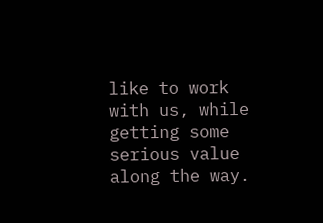like to work with us, while getting some serious value along the way.